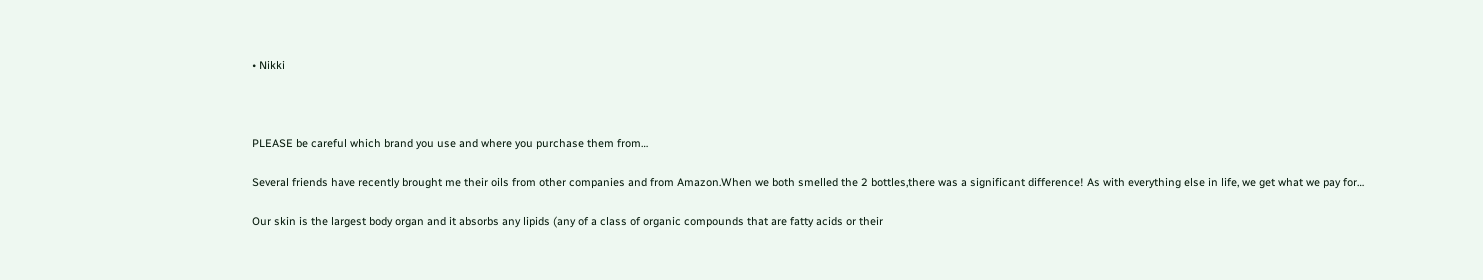• Nikki



PLEASE be careful which brand you use and where you purchase them from…

Several friends have recently brought me their oils from other companies and from Amazon.When we both smelled the 2 bottles,there was a significant difference! As with everything else in life, we get what we pay for…

Our skin is the largest body organ and it absorbs any lipids (any of a class of organic compounds that are fatty acids or their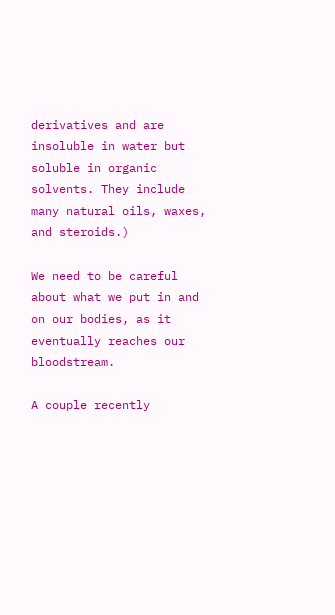derivatives and are insoluble in water but soluble in organic solvents. They include many natural oils, waxes, and steroids.)

We need to be careful about what we put in and on our bodies, as it eventually reaches our bloodstream.

A couple recently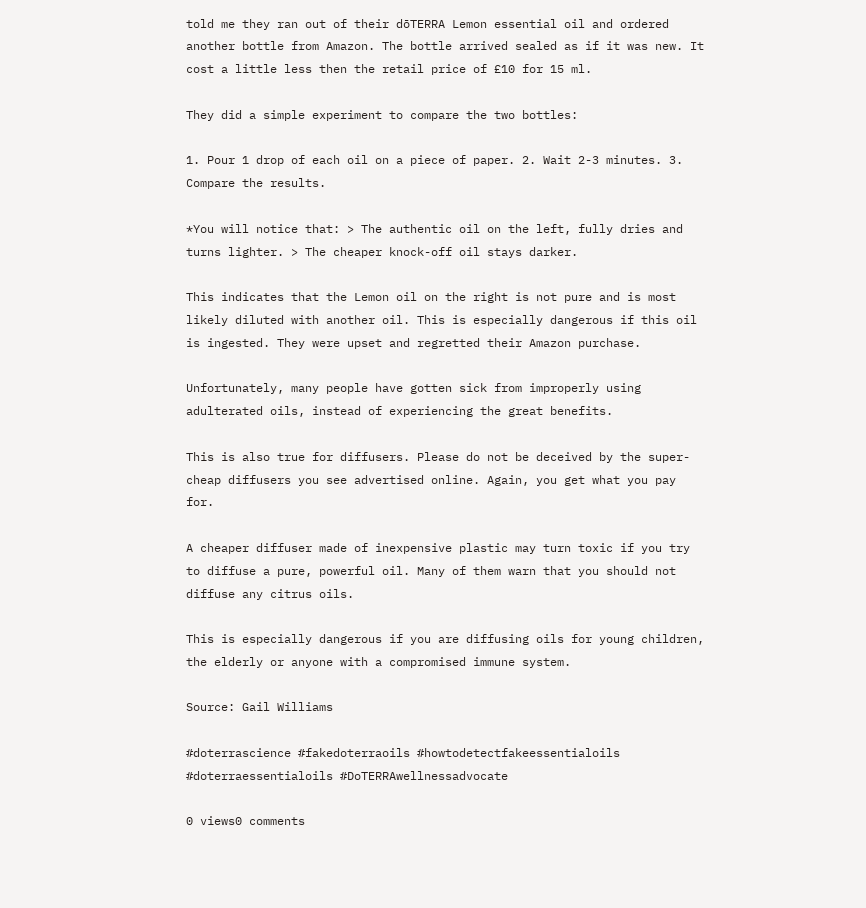told me they ran out of their dōTERRA Lemon essential oil and ordered another bottle from Amazon. The bottle arrived sealed as if it was new. It cost a little less then the retail price of £10 for 15 ml.

They did a simple experiment to compare the two bottles:

1. Pour 1 drop of each oil on a piece of paper. 2. Wait 2-3 minutes. 3. Compare the results.

*You will notice that: > The authentic oil on the left, fully dries and turns lighter. > The cheaper knock-off oil stays darker.

This indicates that the Lemon oil on the right is not pure and is most likely diluted with another oil. This is especially dangerous if this oil is ingested. They were upset and regretted their Amazon purchase.

Unfortunately, many people have gotten sick from improperly using adulterated oils, instead of experiencing the great benefits.

This is also true for diffusers. Please do not be deceived by the super-cheap diffusers you see advertised online. Again, you get what you pay for.

A cheaper diffuser made of inexpensive plastic may turn toxic if you try to diffuse a pure, powerful oil. Many of them warn that you should not diffuse any citrus oils.

This is especially dangerous if you are diffusing oils for young children, the elderly or anyone with a compromised immune system.

Source: Gail Williams

#doterrascience #fakedoterraoils #howtodetectfakeessentialoils #doterraessentialoils #DoTERRAwellnessadvocate

0 views0 comments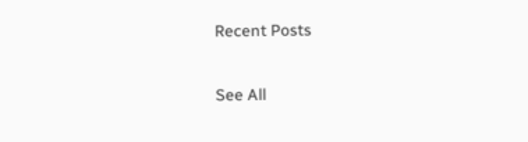Recent Posts

See All